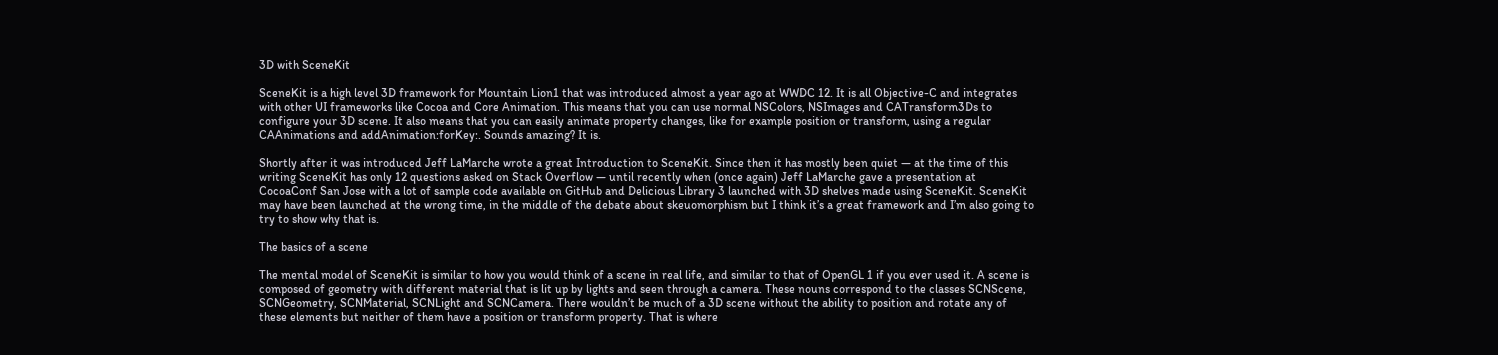3D with SceneKit

SceneKit is a high level 3D framework for Mountain Lion1 that was introduced almost a year ago at WWDC 12. It is all Objective-C and integrates with other UI frameworks like Cocoa and Core Animation. This means that you can use normal NSColors, NSImages and CATransform3Ds to configure your 3D scene. It also means that you can easily animate property changes, like for example position or transform, using a regular CAAnimations and addAnimation:forKey:. Sounds amazing? It is.

Shortly after it was introduced Jeff LaMarche wrote a great Introduction to SceneKit. Since then it has mostly been quiet — at the time of this writing SceneKit has only 12 questions asked on Stack Overflow — until recently when (once again) Jeff LaMarche gave a presentation at CocoaConf San Jose with a lot of sample code available on GitHub and Delicious Library 3 launched with 3D shelves made using SceneKit. SceneKit may have been launched at the wrong time, in the middle of the debate about skeuomorphism but I think it’s a great framework and I’m also going to try to show why that is.

The basics of a scene

The mental model of SceneKit is similar to how you would think of a scene in real life, and similar to that of OpenGL 1 if you ever used it. A scene is composed of geometry with different material that is lit up by lights and seen through a camera. These nouns correspond to the classes SCNScene, SCNGeometry, SCNMaterial, SCNLight and SCNCamera. There wouldn’t be much of a 3D scene without the ability to position and rotate any of these elements but neither of them have a position or transform property. That is where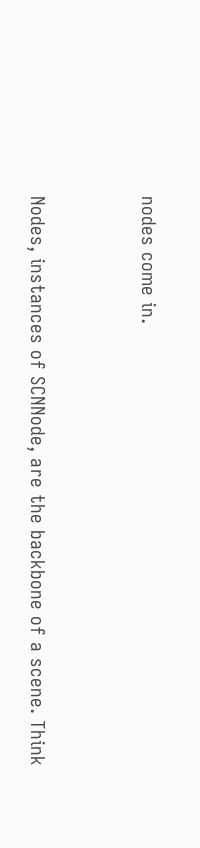nodes come in.


Nodes, instances of SCNNode, are the backbone of a scene. Think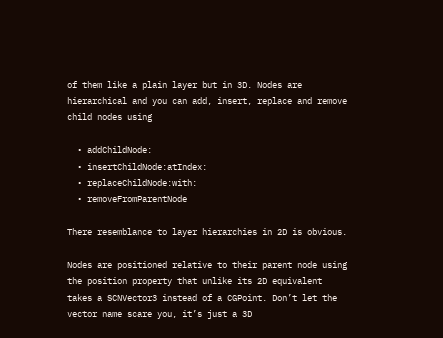of them like a plain layer but in 3D. Nodes are hierarchical and you can add, insert, replace and remove child nodes using

  • addChildNode:
  • insertChildNode:atIndex:
  • replaceChildNode:with:
  • removeFromParentNode

There resemblance to layer hierarchies in 2D is obvious.

Nodes are positioned relative to their parent node using the position property that unlike its 2D equivalent takes a SCNVector3 instead of a CGPoint. Don’t let the vector name scare you, it’s just a 3D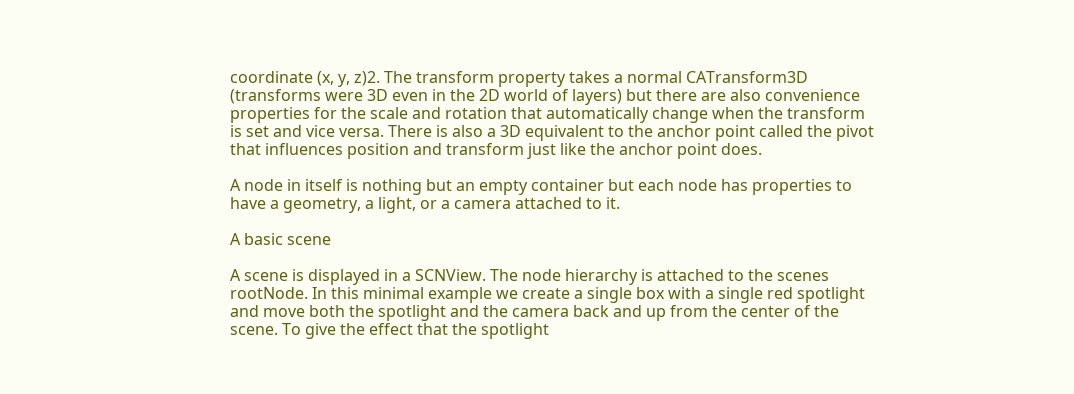coordinate (x, y, z)2. The transform property takes a normal CATransform3D (transforms were 3D even in the 2D world of layers) but there are also convenience properties for the scale and rotation that automatically change when the transform is set and vice versa. There is also a 3D equivalent to the anchor point called the pivot that influences position and transform just like the anchor point does.

A node in itself is nothing but an empty container but each node has properties to have a geometry, a light, or a camera attached to it.

A basic scene

A scene is displayed in a SCNView. The node hierarchy is attached to the scenes rootNode. In this minimal example we create a single box with a single red spotlight and move both the spotlight and the camera back and up from the center of the scene. To give the effect that the spotlight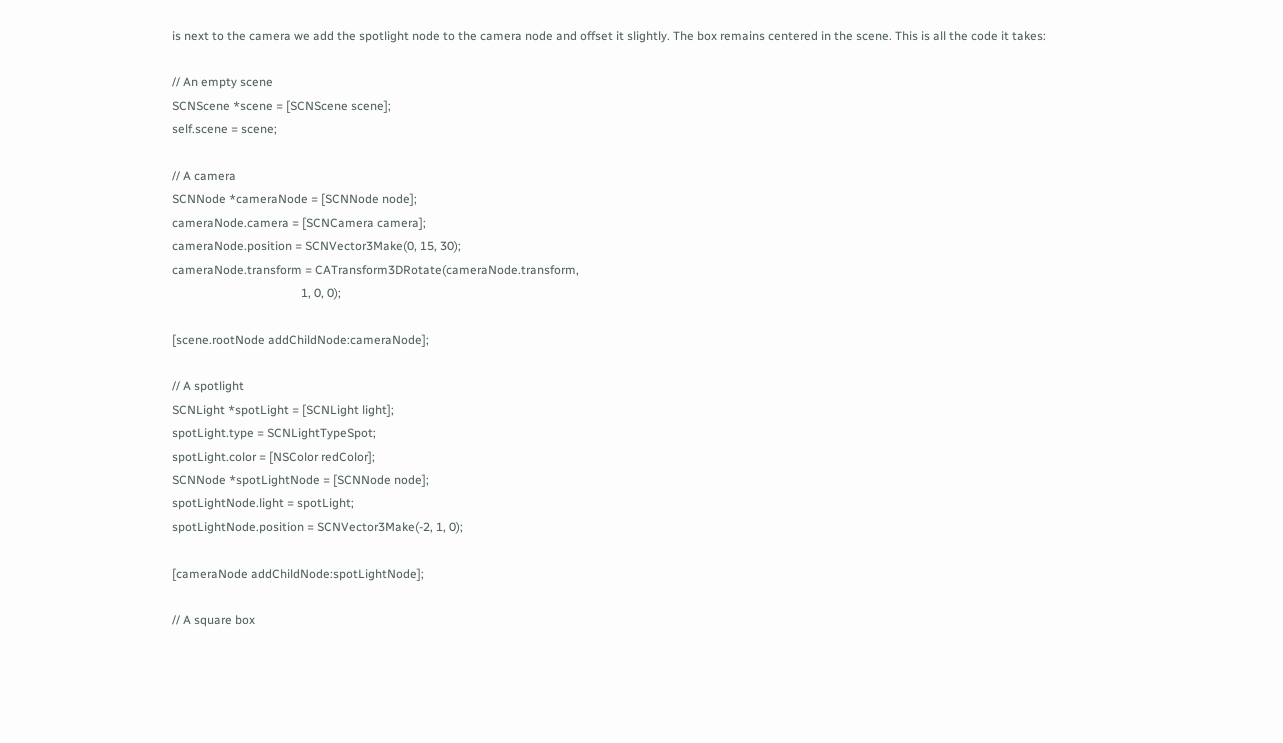is next to the camera we add the spotlight node to the camera node and offset it slightly. The box remains centered in the scene. This is all the code it takes:

// An empty scene
SCNScene *scene = [SCNScene scene];
self.scene = scene;

// A camera
SCNNode *cameraNode = [SCNNode node];
cameraNode.camera = [SCNCamera camera];
cameraNode.position = SCNVector3Make(0, 15, 30);
cameraNode.transform = CATransform3DRotate(cameraNode.transform,
                                           1, 0, 0);

[scene.rootNode addChildNode:cameraNode];

// A spotlight
SCNLight *spotLight = [SCNLight light];
spotLight.type = SCNLightTypeSpot;
spotLight.color = [NSColor redColor];
SCNNode *spotLightNode = [SCNNode node];
spotLightNode.light = spotLight;
spotLightNode.position = SCNVector3Make(-2, 1, 0);

[cameraNode addChildNode:spotLightNode];

// A square box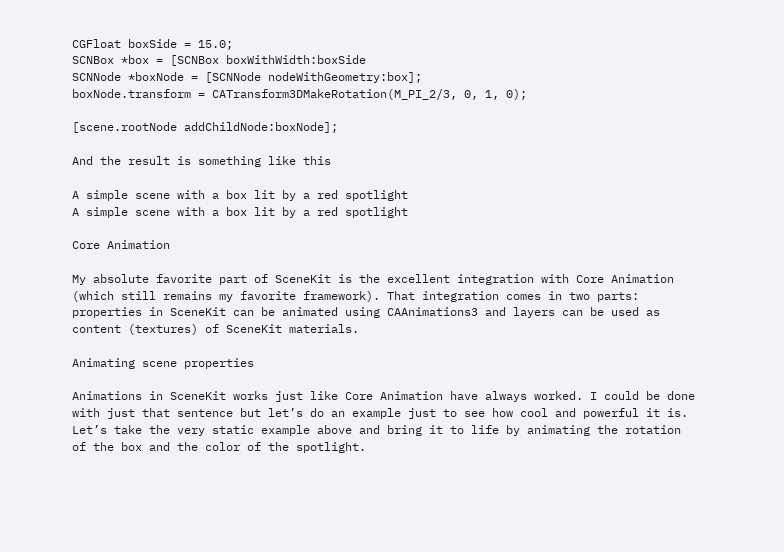CGFloat boxSide = 15.0;
SCNBox *box = [SCNBox boxWithWidth:boxSide
SCNNode *boxNode = [SCNNode nodeWithGeometry:box];
boxNode.transform = CATransform3DMakeRotation(M_PI_2/3, 0, 1, 0);

[scene.rootNode addChildNode:boxNode];

And the result is something like this

A simple scene with a box lit by a red spotlight
A simple scene with a box lit by a red spotlight

Core Animation

My absolute favorite part of SceneKit is the excellent integration with Core Animation (which still remains my favorite framework). That integration comes in two parts: properties in SceneKit can be animated using CAAnimations3 and layers can be used as content (textures) of SceneKit materials.

Animating scene properties

Animations in SceneKit works just like Core Animation have always worked. I could be done with just that sentence but let’s do an example just to see how cool and powerful it is. Let’s take the very static example above and bring it to life by animating the rotation of the box and the color of the spotlight.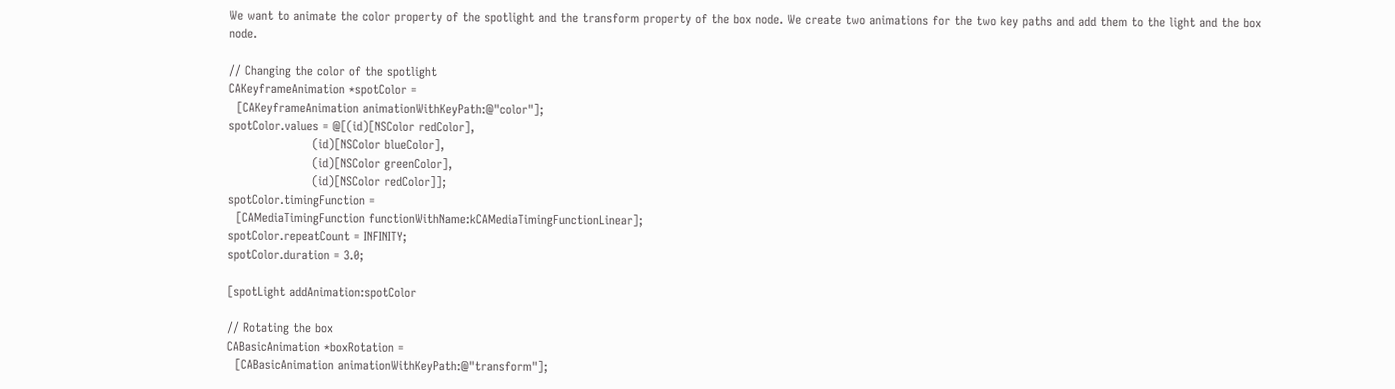We want to animate the color property of the spotlight and the transform property of the box node. We create two animations for the two key paths and add them to the light and the box node.

// Changing the color of the spotlight
CAKeyframeAnimation *spotColor =
  [CAKeyframeAnimation animationWithKeyPath:@"color"];
spotColor.values = @[(id)[NSColor redColor],
                     (id)[NSColor blueColor],
                     (id)[NSColor greenColor],
                     (id)[NSColor redColor]];
spotColor.timingFunction =
  [CAMediaTimingFunction functionWithName:kCAMediaTimingFunctionLinear];
spotColor.repeatCount = INFINITY;
spotColor.duration = 3.0;

[spotLight addAnimation:spotColor

// Rotating the box
CABasicAnimation *boxRotation =
  [CABasicAnimation animationWithKeyPath:@"transform"];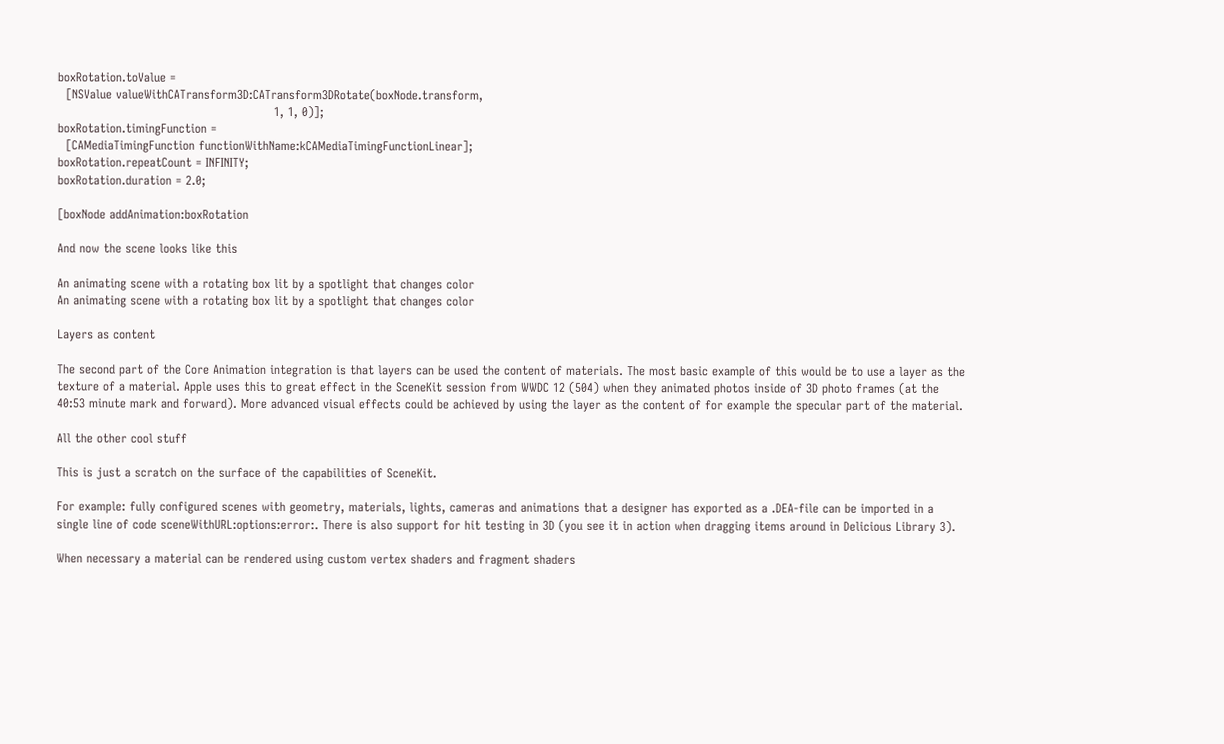boxRotation.toValue =
  [NSValue valueWithCATransform3D:CATransform3DRotate(boxNode.transform,
                                                      1, 1, 0)];
boxRotation.timingFunction =
  [CAMediaTimingFunction functionWithName:kCAMediaTimingFunctionLinear];
boxRotation.repeatCount = INFINITY;
boxRotation.duration = 2.0;

[boxNode addAnimation:boxRotation

And now the scene looks like this

An animating scene with a rotating box lit by a spotlight that changes color
An animating scene with a rotating box lit by a spotlight that changes color

Layers as content

The second part of the Core Animation integration is that layers can be used the content of materials. The most basic example of this would be to use a layer as the texture of a material. Apple uses this to great effect in the SceneKit session from WWDC 12 (504) when they animated photos inside of 3D photo frames (at the 40:53 minute mark and forward). More advanced visual effects could be achieved by using the layer as the content of for example the specular part of the material.

All the other cool stuff

This is just a scratch on the surface of the capabilities of SceneKit.

For example: fully configured scenes with geometry, materials, lights, cameras and animations that a designer has exported as a .DEA-file can be imported in a single line of code sceneWithURL:options:error:. There is also support for hit testing in 3D (you see it in action when dragging items around in Delicious Library 3).

When necessary a material can be rendered using custom vertex shaders and fragment shaders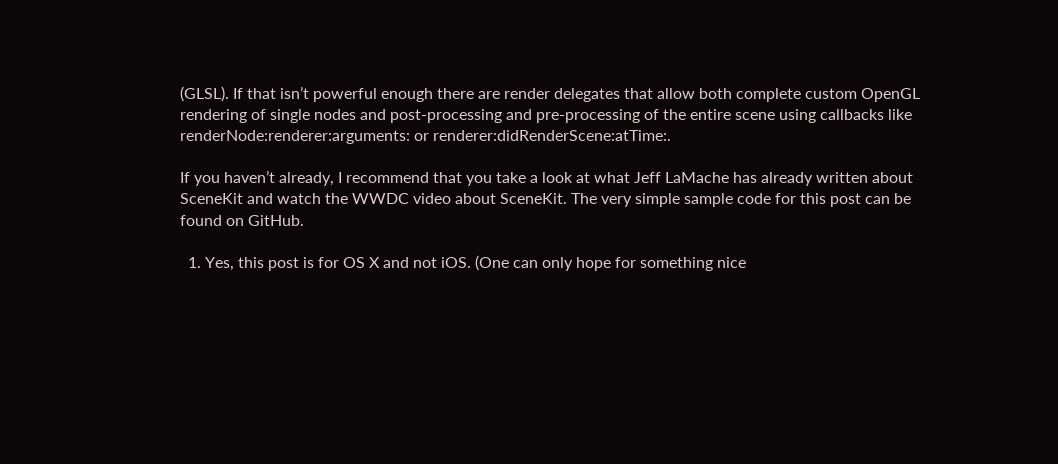(GLSL). If that isn’t powerful enough there are render delegates that allow both complete custom OpenGL rendering of single nodes and post-processing and pre-processing of the entire scene using callbacks like renderNode:renderer:arguments: or renderer:didRenderScene:atTime:.

If you haven’t already, I recommend that you take a look at what Jeff LaMache has already written about SceneKit and watch the WWDC video about SceneKit. The very simple sample code for this post can be found on GitHub.

  1. Yes, this post is for OS X and not iOS. (One can only hope for something nice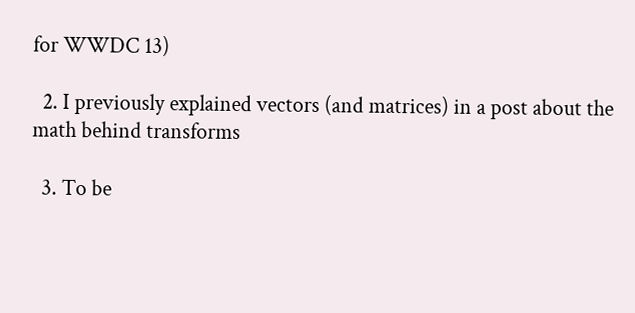for WWDC 13)

  2. I previously explained vectors (and matrices) in a post about the math behind transforms

  3. To be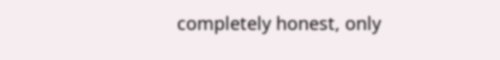completely honest, only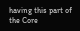having this part of the Core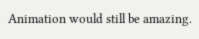Animation would still be amazing.